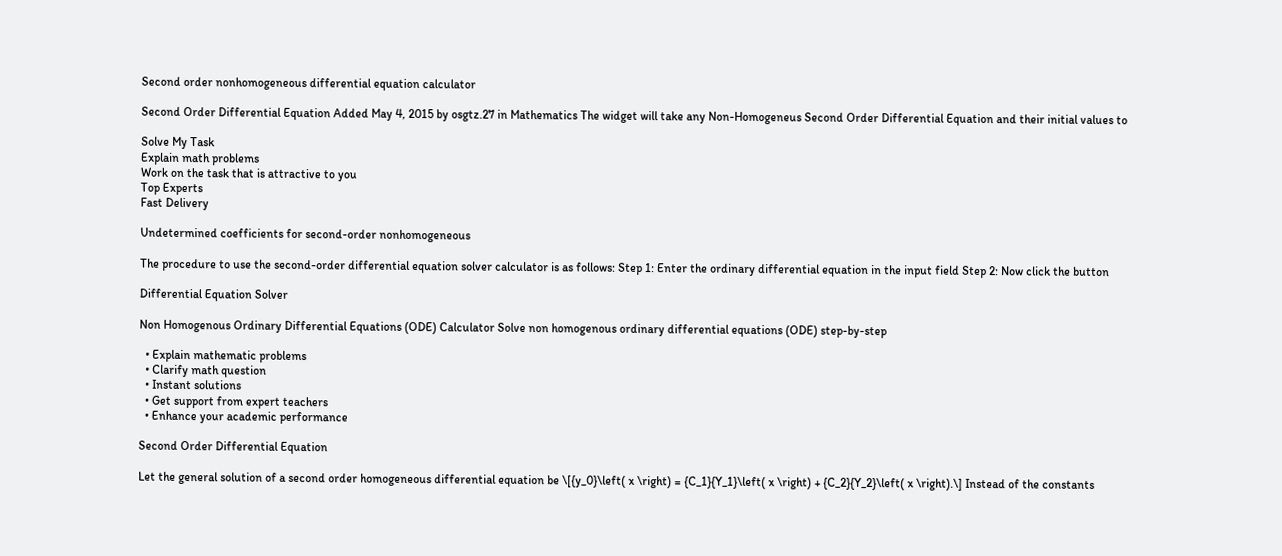Second order nonhomogeneous differential equation calculator

Second Order Differential Equation Added May 4, 2015 by osgtz.27 in Mathematics The widget will take any Non-Homogeneus Second Order Differential Equation and their initial values to

Solve My Task
Explain math problems
Work on the task that is attractive to you
Top Experts
Fast Delivery

Undetermined coefficients for second-order nonhomogeneous

The procedure to use the second-order differential equation solver calculator is as follows: Step 1: Enter the ordinary differential equation in the input field Step 2: Now click the button

Differential Equation Solver

Non Homogenous Ordinary Differential Equations (ODE) Calculator Solve non homogenous ordinary differential equations (ODE) step-by-step

  • Explain mathematic problems
  • Clarify math question
  • Instant solutions
  • Get support from expert teachers
  • Enhance your academic performance

Second Order Differential Equation

Let the general solution of a second order homogeneous differential equation be \[{y_0}\left( x \right) = {C_1}{Y_1}\left( x \right) + {C_2}{Y_2}\left( x \right).\] Instead of the constants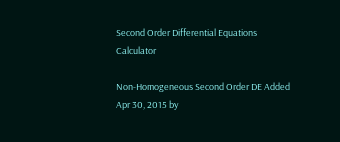Second Order Differential Equations Calculator

Non-Homogeneous Second Order DE Added Apr 30, 2015 by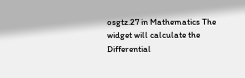osgtz.27 in Mathematics The widget will calculate the Differential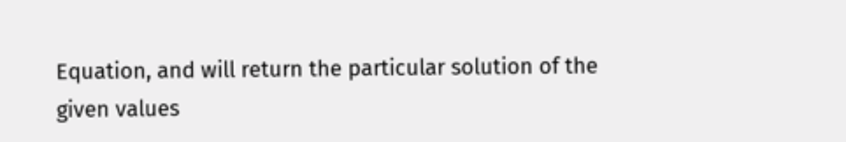Equation, and will return the particular solution of the given values